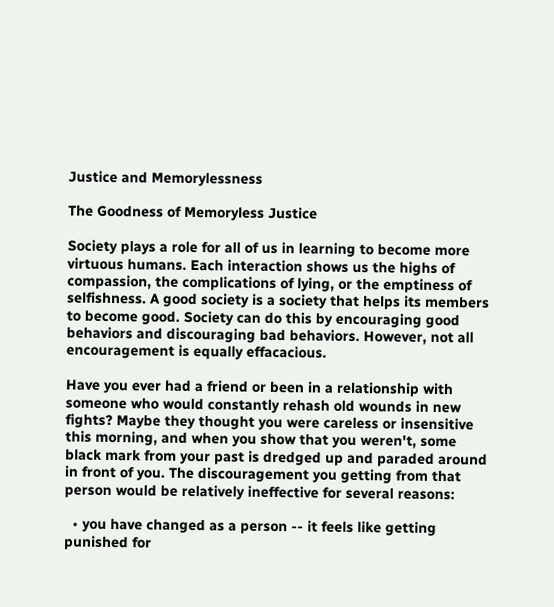Justice and Memorylessness

The Goodness of Memoryless Justice

Society plays a role for all of us in learning to become more virtuous humans. Each interaction shows us the highs of compassion, the complications of lying, or the emptiness of selfishness. A good society is a society that helps its members to become good. Society can do this by encouraging good behaviors and discouraging bad behaviors. However, not all encouragement is equally effacacious.

Have you ever had a friend or been in a relationship with someone who would constantly rehash old wounds in new fights? Maybe they thought you were careless or insensitive this morning, and when you show that you weren't, some black mark from your past is dredged up and paraded around in front of you. The discouragement you getting from that person would be relatively ineffective for several reasons:

  • you have changed as a person -- it feels like getting punished for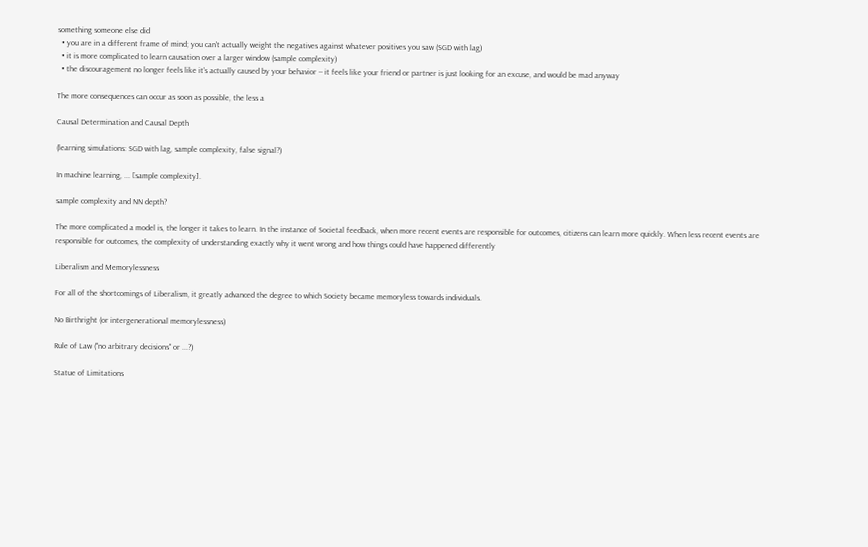something someone else did
  • you are in a different frame of mind; you can't actually weight the negatives against whatever positives you saw (SGD with lag)
  • it is more complicated to learn causation over a larger window (sample complexity)
  • the discouragement no longer feels like it's actually caused by your behavior -- it feels like your friend or partner is just looking for an excuse, and would be mad anyway

The more consequences can occur as soon as possible, the less a

Causal Determination and Causal Depth

(learning simulations: SGD with lag, sample complexity, false signal?)

In machine learning, ... [sample complexity].

sample complexity and NN depth?

The more complicated a model is, the longer it takes to learn. In the instance of Societal feedback, when more recent events are responsible for outcomes, citizens can learn more quickly. When less recent events are responsible for outcomes, the complexity of understanding exactly why it went wrong and how things could have happened differently

Liberalism and Memorylessness

For all of the shortcomings of Liberalism, it greatly advanced the degree to which Society became memoryless towards individuals.

No Birthright (or intergenerational memorylessness)

Rule of Law ("no arbitrary decisions" or ...?)

Statue of Limitations